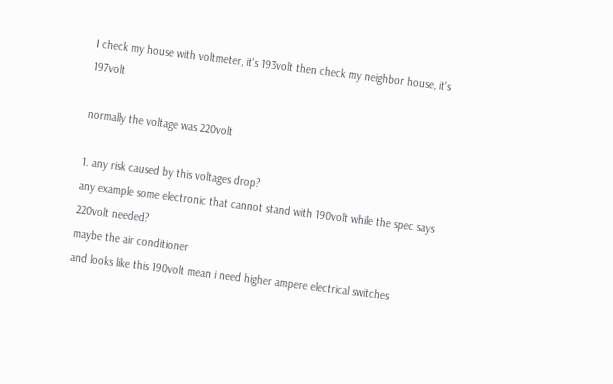I check my house with voltmeter, it's 193volt then check my neighbor house, it's 197volt

normally the voltage was 220volt

1. any risk caused by this voltages drop?
any example some electronic that cannot stand with 190volt while the spec says 220volt needed?
maybe the air conditioner
and looks like this 190volt mean i need higher ampere electrical switches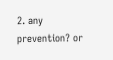2. any prevention? or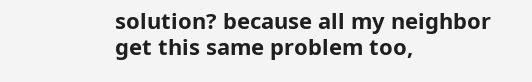solution? because all my neighbor get this same problem too,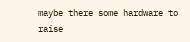maybe there some hardware to raise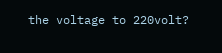the voltage to 220volt?